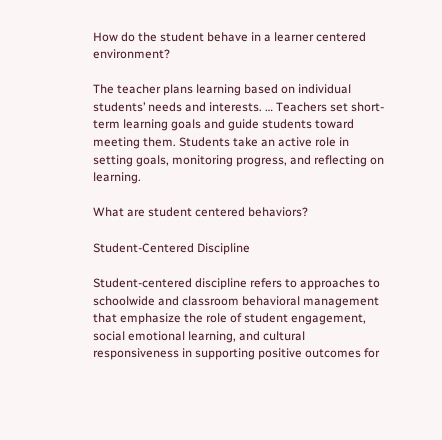How do the student behave in a learner centered environment?

The teacher plans learning based on individual students’ needs and interests. … Teachers set short-term learning goals and guide students toward meeting them. Students take an active role in setting goals, monitoring progress, and reflecting on learning.

What are student centered behaviors?

Student-Centered Discipline

Student-centered discipline refers to approaches to schoolwide and classroom behavioral management that emphasize the role of student engagement, social emotional learning, and cultural responsiveness in supporting positive outcomes for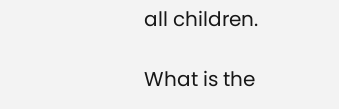all children.

What is the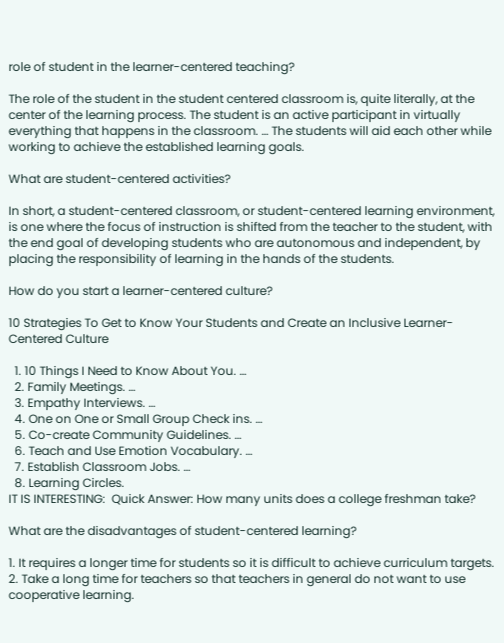role of student in the learner-centered teaching?

The role of the student in the student centered classroom is, quite literally, at the center of the learning process. The student is an active participant in virtually everything that happens in the classroom. … The students will aid each other while working to achieve the established learning goals.

What are student-centered activities?

In short, a student-centered classroom, or student-centered learning environment, is one where the focus of instruction is shifted from the teacher to the student, with the end goal of developing students who are autonomous and independent, by placing the responsibility of learning in the hands of the students.

How do you start a learner-centered culture?

10 Strategies To Get to Know Your Students and Create an Inclusive Learner-Centered Culture

  1. 10 Things I Need to Know About You. …
  2. Family Meetings. …
  3. Empathy Interviews. …
  4. One on One or Small Group Check ins. …
  5. Co-create Community Guidelines. …
  6. Teach and Use Emotion Vocabulary. …
  7. Establish Classroom Jobs. …
  8. Learning Circles.
IT IS INTERESTING:  Quick Answer: How many units does a college freshman take?

What are the disadvantages of student-centered learning?

1. It requires a longer time for students so it is difficult to achieve curriculum targets. 2. Take a long time for teachers so that teachers in general do not want to use cooperative learning.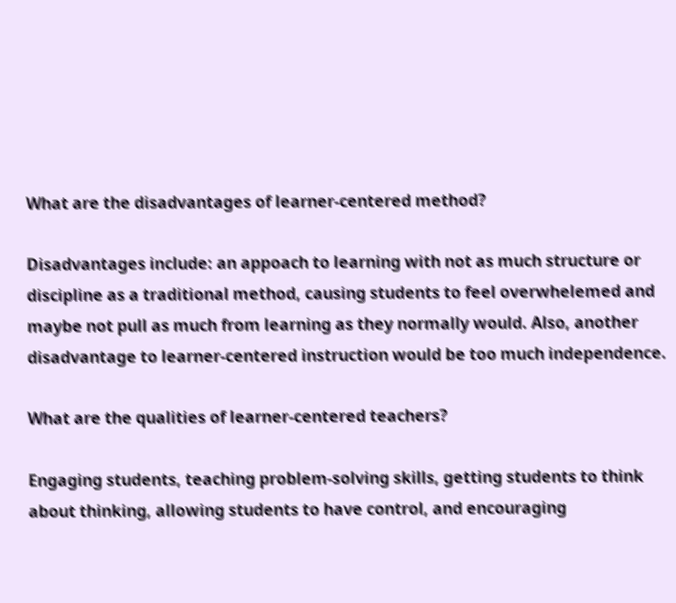What are the disadvantages of learner-centered method?

Disadvantages include: an appoach to learning with not as much structure or discipline as a traditional method, causing students to feel overwhelemed and maybe not pull as much from learning as they normally would. Also, another disadvantage to learner-centered instruction would be too much independence.

What are the qualities of learner-centered teachers?

Engaging students, teaching problem-solving skills, getting students to think about thinking, allowing students to have control, and encouraging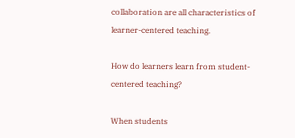collaboration are all characteristics of learner-centered teaching.

How do learners learn from student-centered teaching?

When students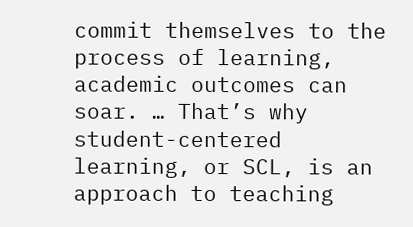commit themselves to the process of learning, academic outcomes can soar. … That’s why student-centered learning, or SCL, is an approach to teaching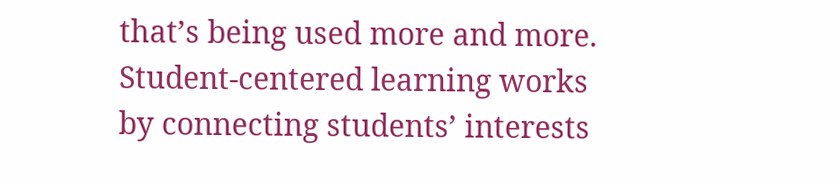that’s being used more and more. Student-centered learning works by connecting students’ interests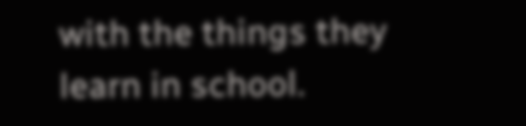with the things they learn in school.